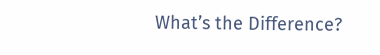What’s the Difference?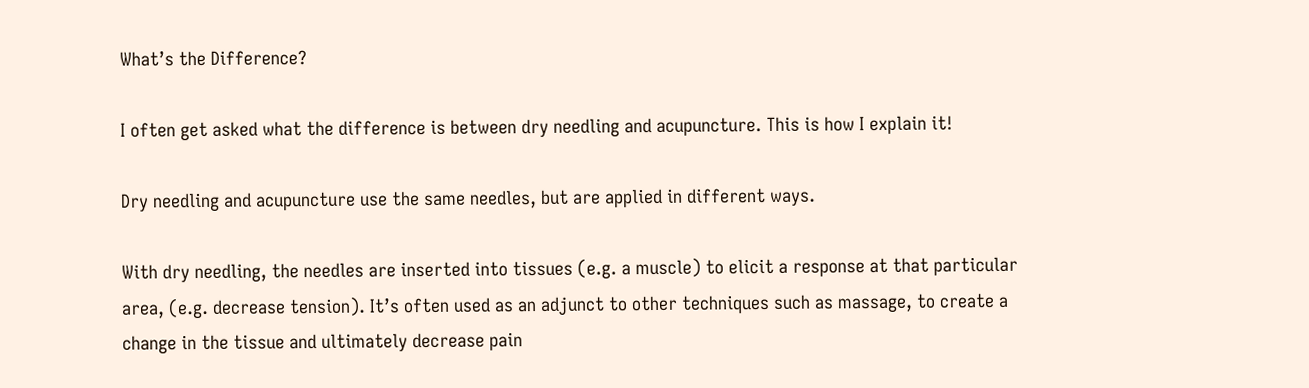What’s the Difference?

I often get asked what the difference is between dry needling and acupuncture. This is how I explain it!

Dry needling and acupuncture use the same needles, but are applied in different ways.

With dry needling, the needles are inserted into tissues (e.g. a muscle) to elicit a response at that particular area, (e.g. decrease tension). It’s often used as an adjunct to other techniques such as massage, to create a change in the tissue and ultimately decrease pain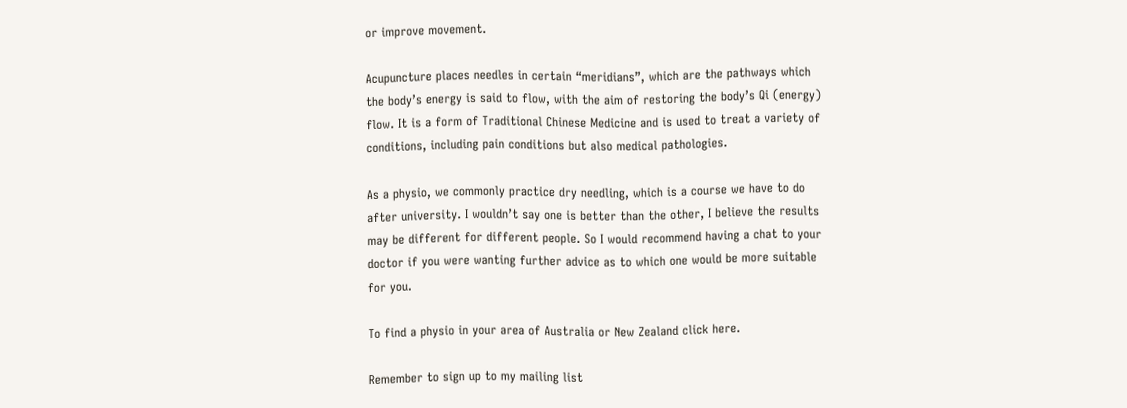or improve movement.

Acupuncture places needles in certain “meridians”, which are the pathways which the body’s energy is said to flow, with the aim of restoring the body’s Qi (energy) flow. It is a form of Traditional Chinese Medicine and is used to treat a variety of conditions, including pain conditions but also medical pathologies.

As a physio, we commonly practice dry needling, which is a course we have to do after university. I wouldn’t say one is better than the other, I believe the results may be different for different people. So I would recommend having a chat to your doctor if you were wanting further advice as to which one would be more suitable for you.

To find a physio in your area of Australia or New Zealand click here.

Remember to sign up to my mailing list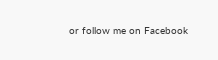or follow me on Facebook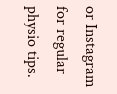or Instagram for regular physio tips.